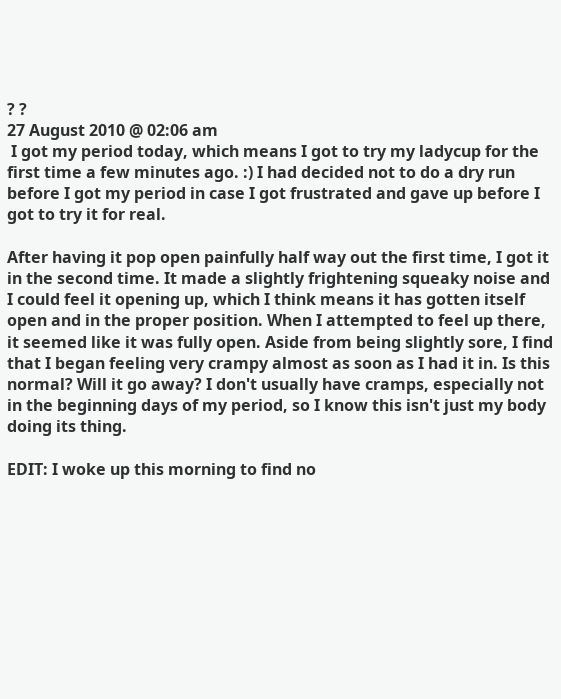? ?
27 August 2010 @ 02:06 am
 I got my period today, which means I got to try my ladycup for the first time a few minutes ago. :) I had decided not to do a dry run before I got my period in case I got frustrated and gave up before I got to try it for real.

After having it pop open painfully half way out the first time, I got it in the second time. It made a slightly frightening squeaky noise and I could feel it opening up, which I think means it has gotten itself open and in the proper position. When I attempted to feel up there, it seemed like it was fully open. Aside from being slightly sore, I find that I began feeling very crampy almost as soon as I had it in. Is this normal? Will it go away? I don't usually have cramps, especially not in the beginning days of my period, so I know this isn't just my body doing its thing.

EDIT: I woke up this morning to find no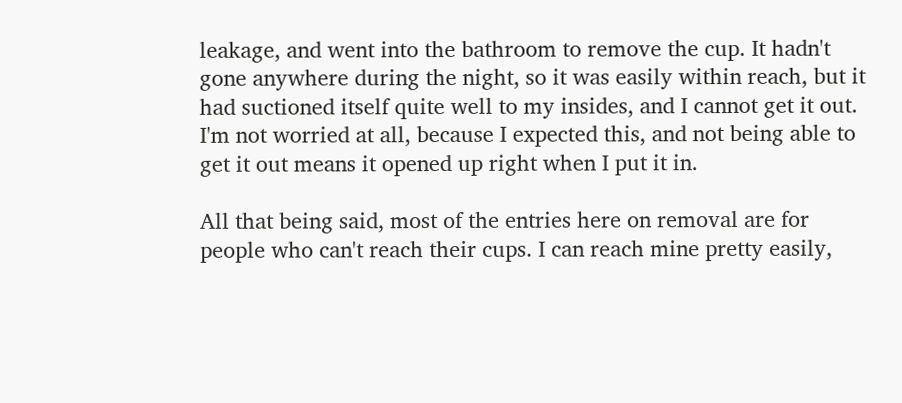leakage, and went into the bathroom to remove the cup. It hadn't gone anywhere during the night, so it was easily within reach, but it had suctioned itself quite well to my insides, and I cannot get it out. I'm not worried at all, because I expected this, and not being able to get it out means it opened up right when I put it in.

All that being said, most of the entries here on removal are for people who can't reach their cups. I can reach mine pretty easily,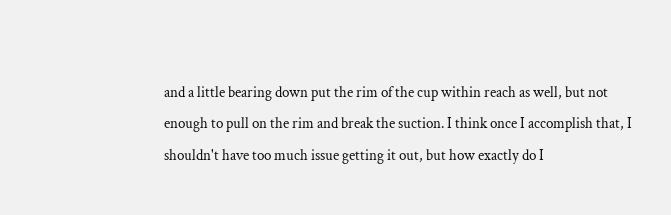and a little bearing down put the rim of the cup within reach as well, but not enough to pull on the rim and break the suction. I think once I accomplish that, I shouldn't have too much issue getting it out, but how exactly do I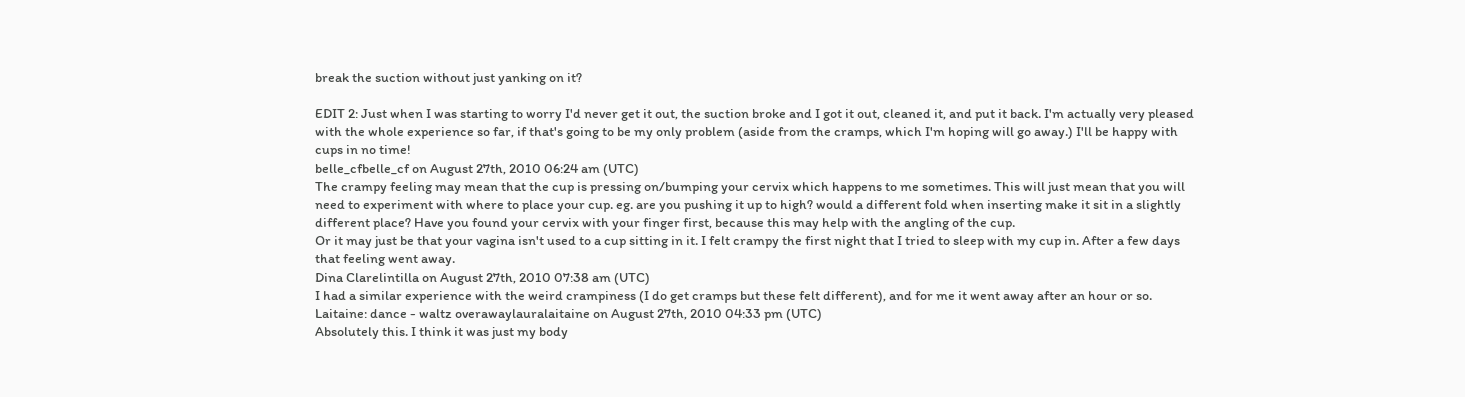break the suction without just yanking on it?

EDIT 2: Just when I was starting to worry I'd never get it out, the suction broke and I got it out, cleaned it, and put it back. I'm actually very pleased with the whole experience so far, if that's going to be my only problem (aside from the cramps, which I'm hoping will go away.) I'll be happy with cups in no time!
belle_cfbelle_cf on August 27th, 2010 06:24 am (UTC)
The crampy feeling may mean that the cup is pressing on/bumping your cervix which happens to me sometimes. This will just mean that you will need to experiment with where to place your cup. eg. are you pushing it up to high? would a different fold when inserting make it sit in a slightly different place? Have you found your cervix with your finger first, because this may help with the angling of the cup.
Or it may just be that your vagina isn't used to a cup sitting in it. I felt crampy the first night that I tried to sleep with my cup in. After a few days that feeling went away.
Dina Clarelintilla on August 27th, 2010 07:38 am (UTC)
I had a similar experience with the weird crampiness (I do get cramps but these felt different), and for me it went away after an hour or so.
Laitaine: dance - waltz overawaylauralaitaine on August 27th, 2010 04:33 pm (UTC)
Absolutely this. I think it was just my body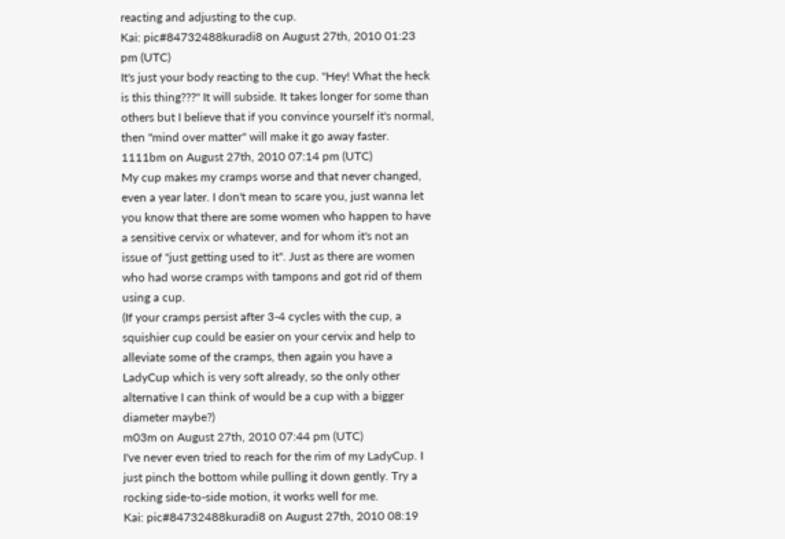reacting and adjusting to the cup.
Kai: pic#84732488kuradi8 on August 27th, 2010 01:23 pm (UTC)
It's just your body reacting to the cup. "Hey! What the heck is this thing???" It will subside. It takes longer for some than others but I believe that if you convince yourself it's normal, then "mind over matter" will make it go away faster.
1111bm on August 27th, 2010 07:14 pm (UTC)
My cup makes my cramps worse and that never changed, even a year later. I don't mean to scare you, just wanna let you know that there are some women who happen to have a sensitive cervix or whatever, and for whom it's not an issue of "just getting used to it". Just as there are women who had worse cramps with tampons and got rid of them using a cup.
(If your cramps persist after 3-4 cycles with the cup, a squishier cup could be easier on your cervix and help to alleviate some of the cramps, then again you have a LadyCup which is very soft already, so the only other alternative I can think of would be a cup with a bigger diameter maybe?)
m03m on August 27th, 2010 07:44 pm (UTC)
I've never even tried to reach for the rim of my LadyCup. I just pinch the bottom while pulling it down gently. Try a rocking side-to-side motion, it works well for me.
Kai: pic#84732488kuradi8 on August 27th, 2010 08:19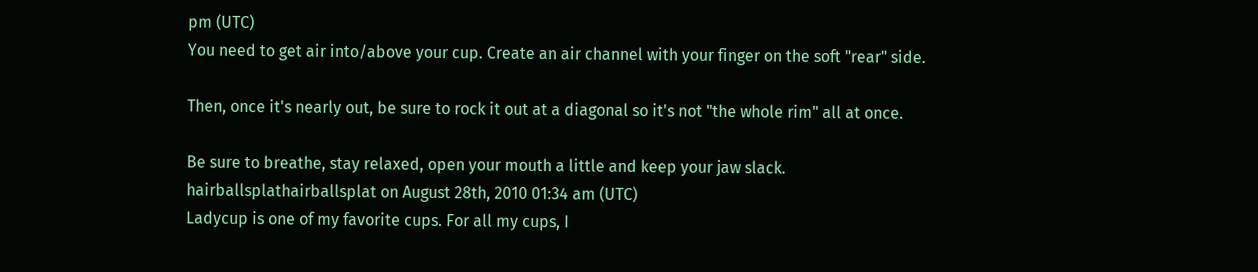pm (UTC)
You need to get air into/above your cup. Create an air channel with your finger on the soft "rear" side.

Then, once it's nearly out, be sure to rock it out at a diagonal so it's not "the whole rim" all at once.

Be sure to breathe, stay relaxed, open your mouth a little and keep your jaw slack.
hairballsplathairballsplat on August 28th, 2010 01:34 am (UTC)
Ladycup is one of my favorite cups. For all my cups, I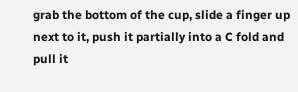grab the bottom of the cup, slide a finger up next to it, push it partially into a C fold and pull it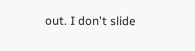out. I don't slide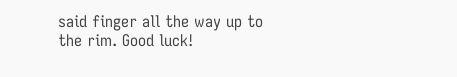said finger all the way up to the rim. Good luck!